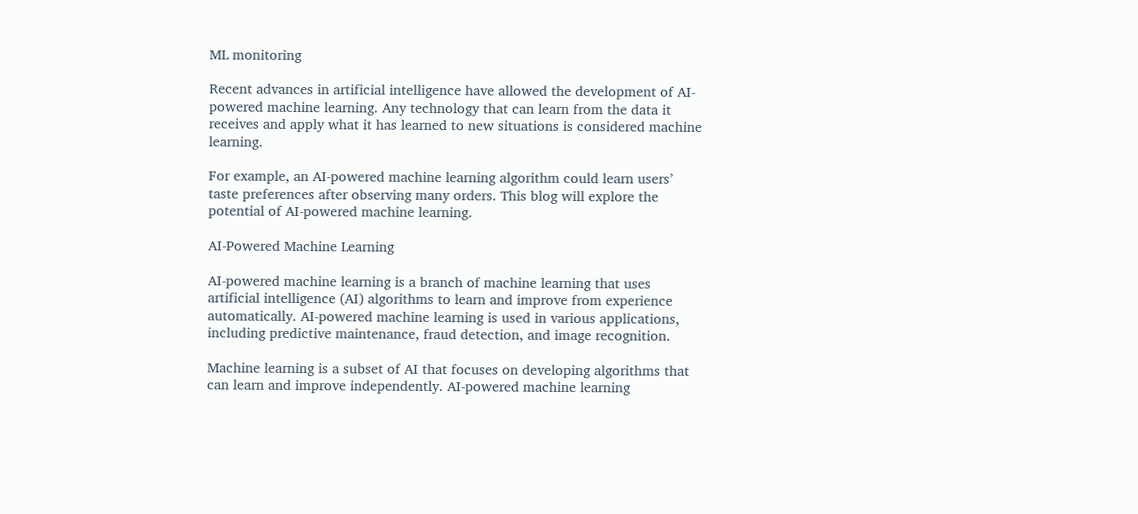ML monitoring

Recent advances in artificial intelligence have allowed the development of AI-powered machine learning. Any technology that can learn from the data it receives and apply what it has learned to new situations is considered machine learning.

For example, an AI-powered machine learning algorithm could learn users’ taste preferences after observing many orders. This blog will explore the potential of AI-powered machine learning.

AI-Powered Machine Learning

AI-powered machine learning is a branch of machine learning that uses artificial intelligence (AI) algorithms to learn and improve from experience automatically. AI-powered machine learning is used in various applications, including predictive maintenance, fraud detection, and image recognition.

Machine learning is a subset of AI that focuses on developing algorithms that can learn and improve independently. AI-powered machine learning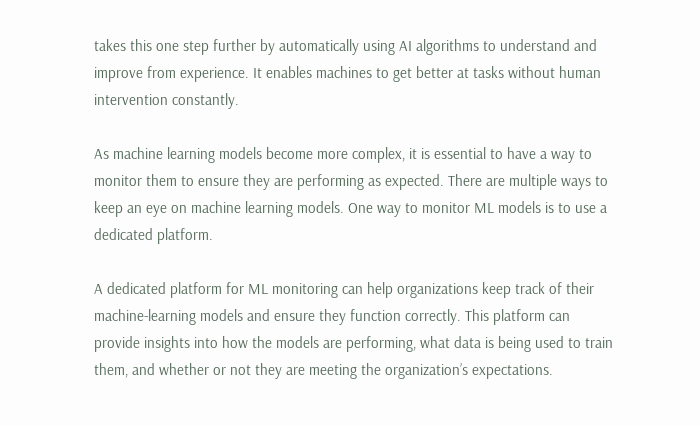takes this one step further by automatically using AI algorithms to understand and improve from experience. It enables machines to get better at tasks without human intervention constantly.

As machine learning models become more complex, it is essential to have a way to monitor them to ensure they are performing as expected. There are multiple ways to keep an eye on machine learning models. One way to monitor ML models is to use a dedicated platform.

A dedicated platform for ML monitoring can help organizations keep track of their machine-learning models and ensure they function correctly. This platform can provide insights into how the models are performing, what data is being used to train them, and whether or not they are meeting the organization’s expectations.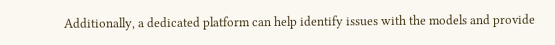Additionally, a dedicated platform can help identify issues with the models and provide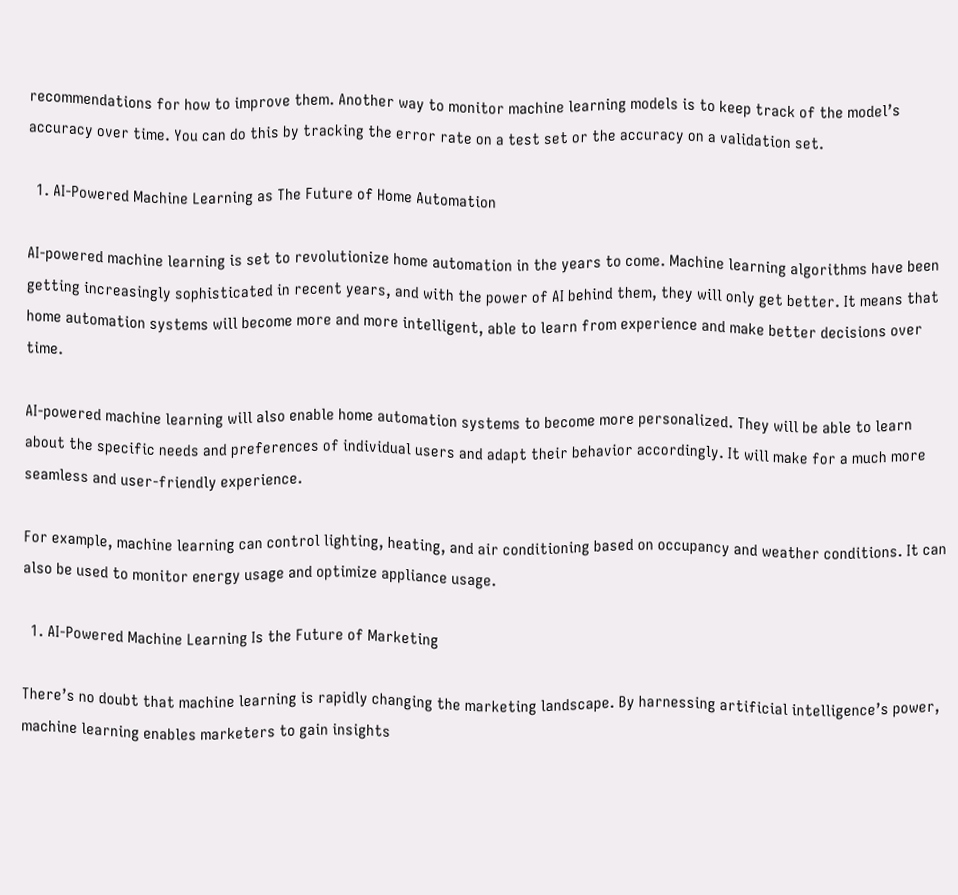recommendations for how to improve them. Another way to monitor machine learning models is to keep track of the model’s accuracy over time. You can do this by tracking the error rate on a test set or the accuracy on a validation set.

  1. AI-Powered Machine Learning as The Future of Home Automation

AI-powered machine learning is set to revolutionize home automation in the years to come. Machine learning algorithms have been getting increasingly sophisticated in recent years, and with the power of AI behind them, they will only get better. It means that home automation systems will become more and more intelligent, able to learn from experience and make better decisions over time.

AI-powered machine learning will also enable home automation systems to become more personalized. They will be able to learn about the specific needs and preferences of individual users and adapt their behavior accordingly. It will make for a much more seamless and user-friendly experience.

For example, machine learning can control lighting, heating, and air conditioning based on occupancy and weather conditions. It can also be used to monitor energy usage and optimize appliance usage.

  1. AI-Powered Machine Learning Is the Future of Marketing

There’s no doubt that machine learning is rapidly changing the marketing landscape. By harnessing artificial intelligence’s power, machine learning enables marketers to gain insights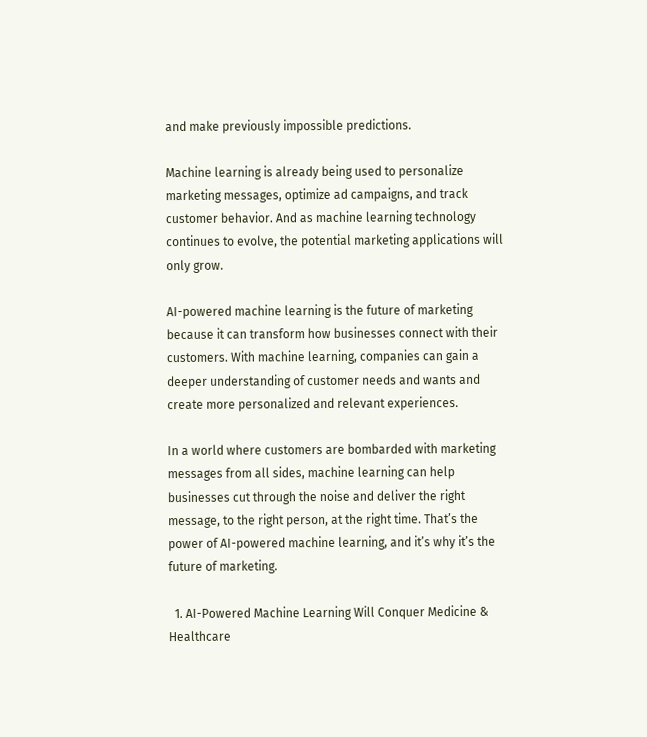and make previously impossible predictions.

Machine learning is already being used to personalize marketing messages, optimize ad campaigns, and track customer behavior. And as machine learning technology continues to evolve, the potential marketing applications will only grow.

AI-powered machine learning is the future of marketing because it can transform how businesses connect with their customers. With machine learning, companies can gain a deeper understanding of customer needs and wants and create more personalized and relevant experiences.

In a world where customers are bombarded with marketing messages from all sides, machine learning can help businesses cut through the noise and deliver the right message, to the right person, at the right time. That’s the power of AI-powered machine learning, and it’s why it’s the future of marketing.

  1. AI-Powered Machine Learning Will Conquer Medicine & Healthcare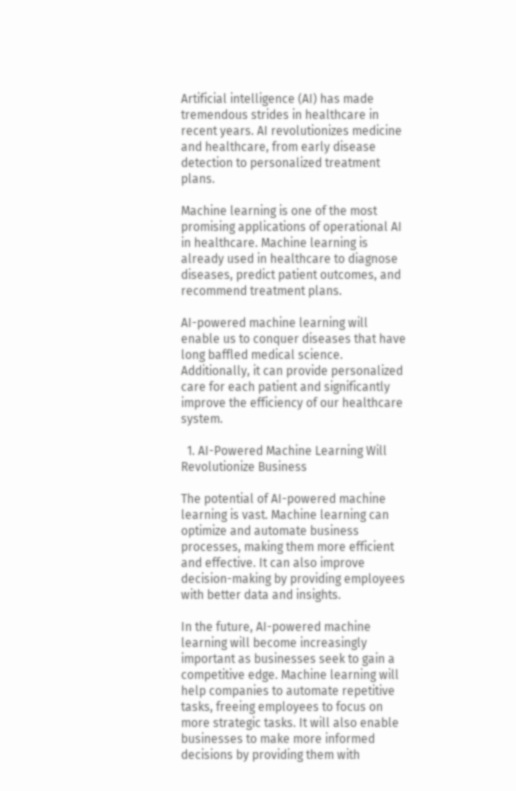Artificial intelligence (AI) has made tremendous strides in healthcare in recent years. AI revolutionizes medicine and healthcare, from early disease detection to personalized treatment plans.

Machine learning is one of the most promising applications of operational AI in healthcare. Machine learning is already used in healthcare to diagnose diseases, predict patient outcomes, and recommend treatment plans.

AI-powered machine learning will enable us to conquer diseases that have long baffled medical science. Additionally, it can provide personalized care for each patient and significantly improve the efficiency of our healthcare system.

  1. AI-Powered Machine Learning Will Revolutionize Business

The potential of AI-powered machine learning is vast. Machine learning can optimize and automate business processes, making them more efficient and effective. It can also improve decision-making by providing employees with better data and insights.

In the future, AI-powered machine learning will become increasingly important as businesses seek to gain a competitive edge. Machine learning will help companies to automate repetitive tasks, freeing employees to focus on more strategic tasks. It will also enable businesses to make more informed decisions by providing them with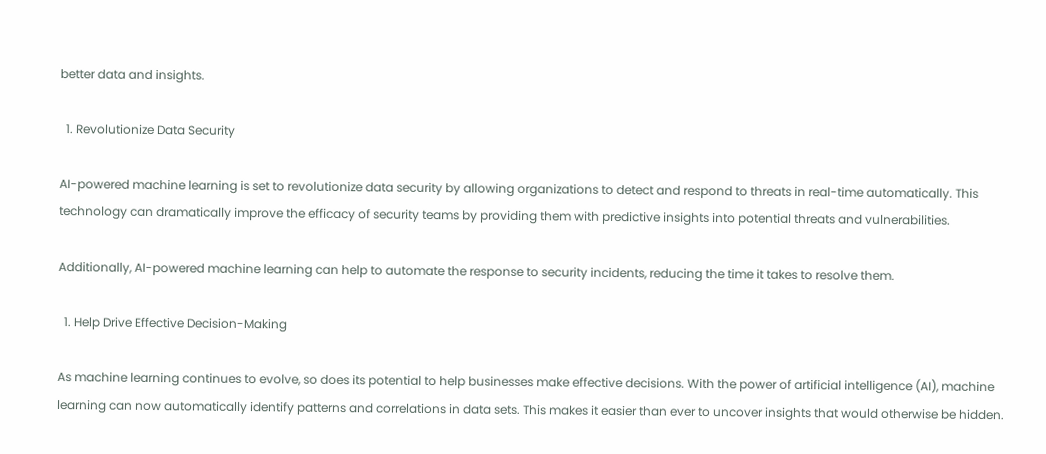better data and insights.

  1. Revolutionize Data Security

AI-powered machine learning is set to revolutionize data security by allowing organizations to detect and respond to threats in real-time automatically. This technology can dramatically improve the efficacy of security teams by providing them with predictive insights into potential threats and vulnerabilities.

Additionally, AI-powered machine learning can help to automate the response to security incidents, reducing the time it takes to resolve them.

  1. Help Drive Effective Decision-Making

As machine learning continues to evolve, so does its potential to help businesses make effective decisions. With the power of artificial intelligence (AI), machine learning can now automatically identify patterns and correlations in data sets. This makes it easier than ever to uncover insights that would otherwise be hidden.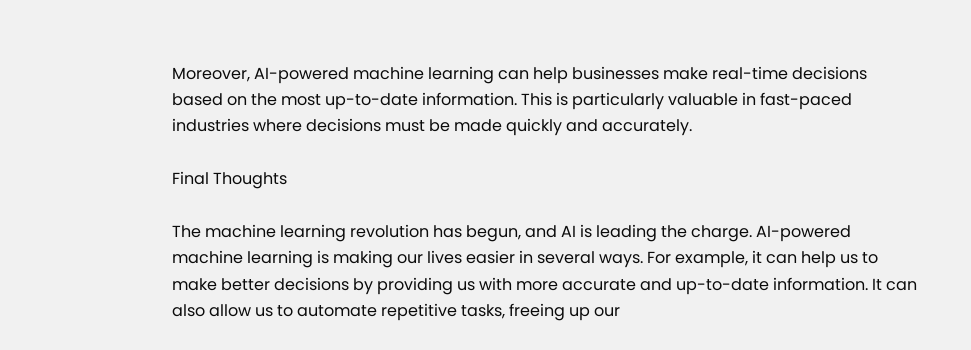Moreover, AI-powered machine learning can help businesses make real-time decisions based on the most up-to-date information. This is particularly valuable in fast-paced industries where decisions must be made quickly and accurately.

Final Thoughts

The machine learning revolution has begun, and AI is leading the charge. AI-powered machine learning is making our lives easier in several ways. For example, it can help us to make better decisions by providing us with more accurate and up-to-date information. It can also allow us to automate repetitive tasks, freeing up our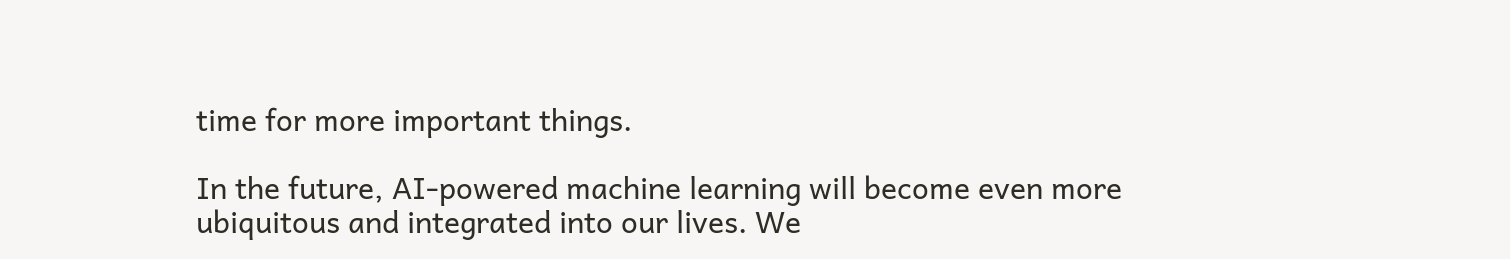time for more important things.

In the future, AI-powered machine learning will become even more ubiquitous and integrated into our lives. We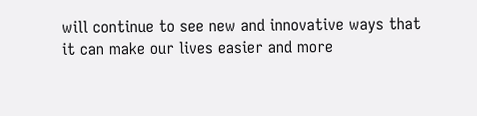will continue to see new and innovative ways that it can make our lives easier and more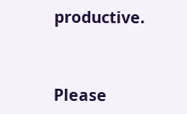productive.


Please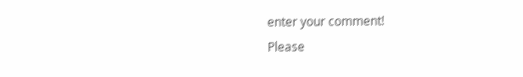enter your comment!
Please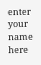enter your name here